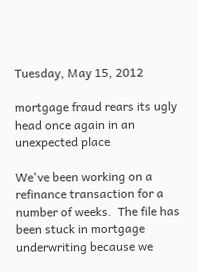Tuesday, May 15, 2012

mortgage fraud rears its ugly head once again in an unexpected place

We've been working on a refinance transaction for a number of weeks.  The file has been stuck in mortgage underwriting because we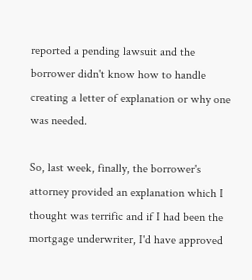reported a pending lawsuit and the borrower didn't know how to handle creating a letter of explanation or why one was needed.

So, last week, finally, the borrower's attorney provided an explanation which I thought was terrific and if I had been the mortgage underwriter, I'd have approved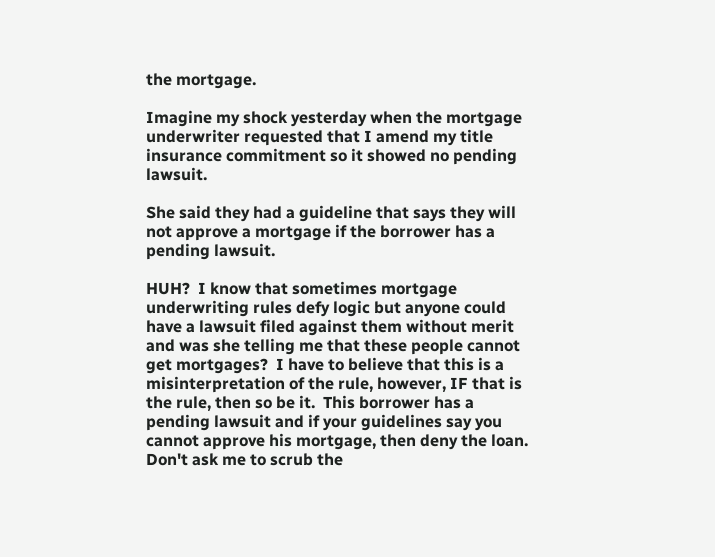the mortgage.

Imagine my shock yesterday when the mortgage underwriter requested that I amend my title insurance commitment so it showed no pending lawsuit.

She said they had a guideline that says they will not approve a mortgage if the borrower has a pending lawsuit.

HUH?  I know that sometimes mortgage underwriting rules defy logic but anyone could have a lawsuit filed against them without merit and was she telling me that these people cannot get mortgages?  I have to believe that this is a misinterpretation of the rule, however, IF that is the rule, then so be it.  This borrower has a pending lawsuit and if your guidelines say you cannot approve his mortgage, then deny the loan.  Don't ask me to scrub the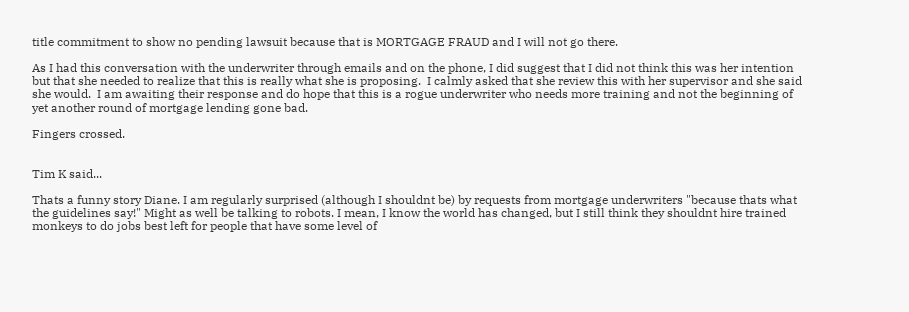title commitment to show no pending lawsuit because that is MORTGAGE FRAUD and I will not go there.

As I had this conversation with the underwriter through emails and on the phone, I did suggest that I did not think this was her intention but that she needed to realize that this is really what she is proposing.  I calmly asked that she review this with her supervisor and she said she would.  I am awaiting their response and do hope that this is a rogue underwriter who needs more training and not the beginning of yet another round of mortgage lending gone bad.

Fingers crossed.


Tim K said...

Thats a funny story Diane. I am regularly surprised (although I shouldnt be) by requests from mortgage underwriters "because thats what the guidelines say!" Might as well be talking to robots. I mean, I know the world has changed, but I still think they shouldnt hire trained monkeys to do jobs best left for people that have some level of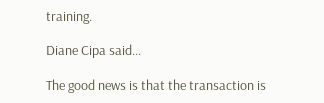training.

Diane Cipa said...

The good news is that the transaction is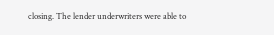closing. The lender underwriters were able to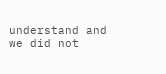understand and we did not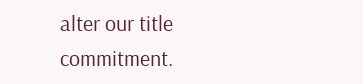alter our title commitment.